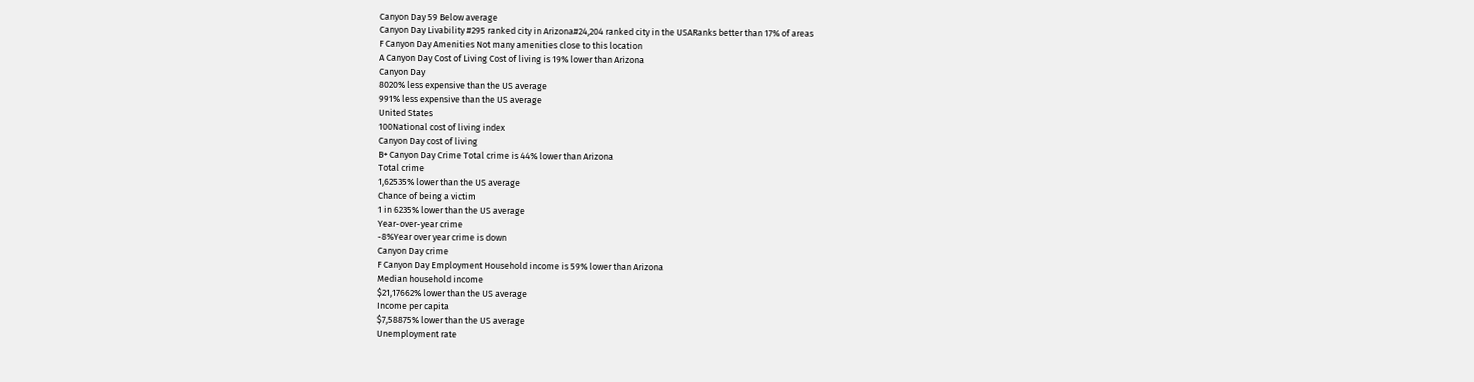Canyon Day 59 Below average
Canyon Day Livability #295 ranked city in Arizona#24,204 ranked city in the USARanks better than 17% of areas
F Canyon Day Amenities Not many amenities close to this location
A Canyon Day Cost of Living Cost of living is 19% lower than Arizona
Canyon Day
8020% less expensive than the US average
991% less expensive than the US average
United States
100National cost of living index
Canyon Day cost of living
B+ Canyon Day Crime Total crime is 44% lower than Arizona
Total crime
1,62535% lower than the US average
Chance of being a victim
1 in 6235% lower than the US average
Year-over-year crime
-8%Year over year crime is down
Canyon Day crime
F Canyon Day Employment Household income is 59% lower than Arizona
Median household income
$21,17662% lower than the US average
Income per capita
$7,58875% lower than the US average
Unemployment rate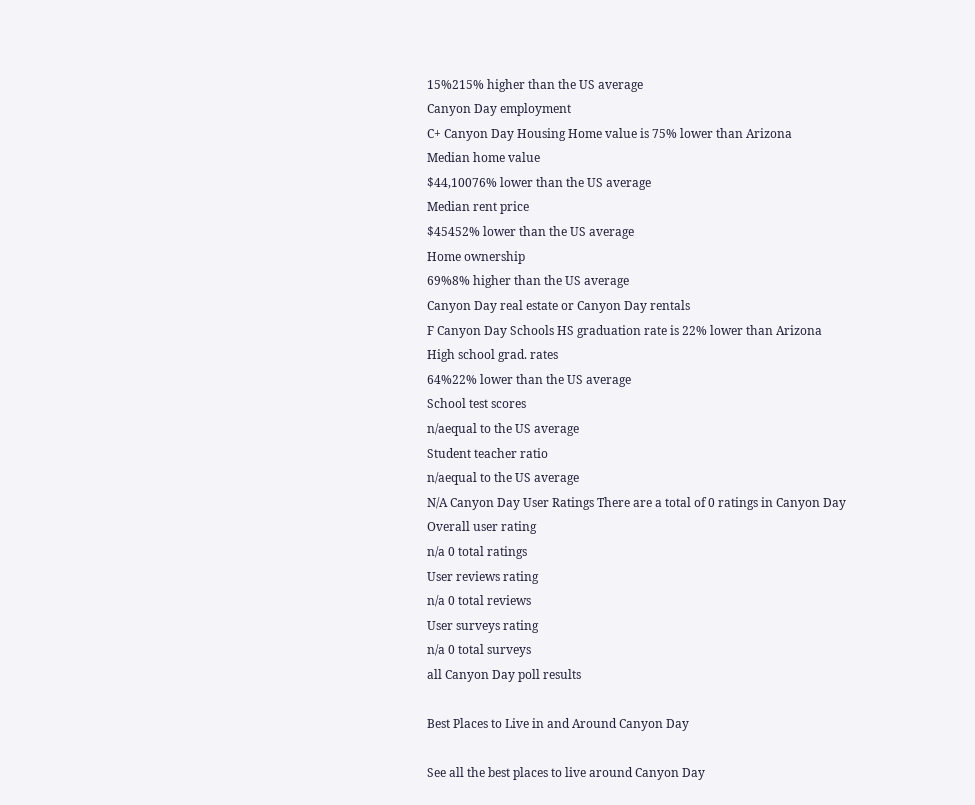15%215% higher than the US average
Canyon Day employment
C+ Canyon Day Housing Home value is 75% lower than Arizona
Median home value
$44,10076% lower than the US average
Median rent price
$45452% lower than the US average
Home ownership
69%8% higher than the US average
Canyon Day real estate or Canyon Day rentals
F Canyon Day Schools HS graduation rate is 22% lower than Arizona
High school grad. rates
64%22% lower than the US average
School test scores
n/aequal to the US average
Student teacher ratio
n/aequal to the US average
N/A Canyon Day User Ratings There are a total of 0 ratings in Canyon Day
Overall user rating
n/a 0 total ratings
User reviews rating
n/a 0 total reviews
User surveys rating
n/a 0 total surveys
all Canyon Day poll results

Best Places to Live in and Around Canyon Day

See all the best places to live around Canyon Day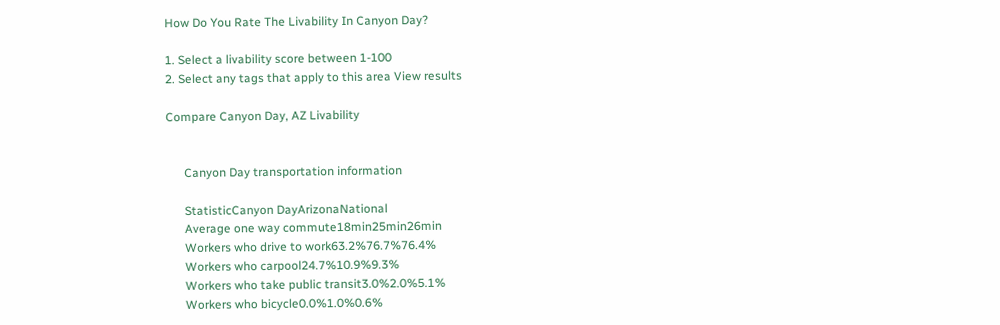How Do You Rate The Livability In Canyon Day?

1. Select a livability score between 1-100
2. Select any tags that apply to this area View results

Compare Canyon Day, AZ Livability


      Canyon Day transportation information

      StatisticCanyon DayArizonaNational
      Average one way commute18min25min26min
      Workers who drive to work63.2%76.7%76.4%
      Workers who carpool24.7%10.9%9.3%
      Workers who take public transit3.0%2.0%5.1%
      Workers who bicycle0.0%1.0%0.6%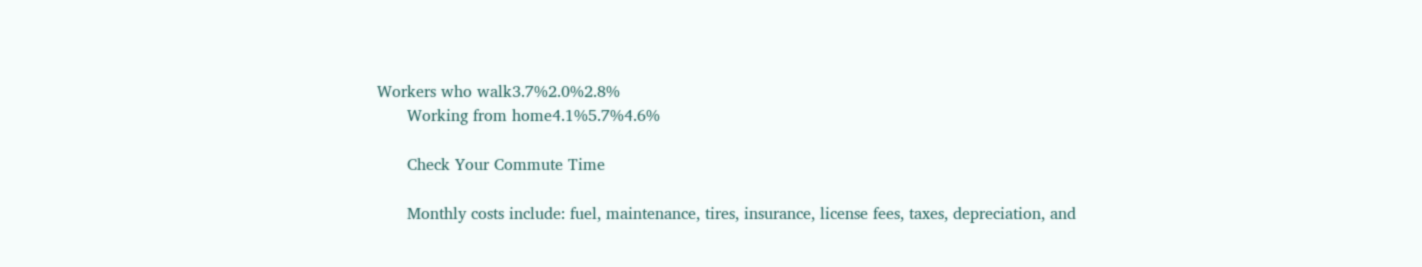Workers who walk3.7%2.0%2.8%
      Working from home4.1%5.7%4.6%

      Check Your Commute Time

      Monthly costs include: fuel, maintenance, tires, insurance, license fees, taxes, depreciation, and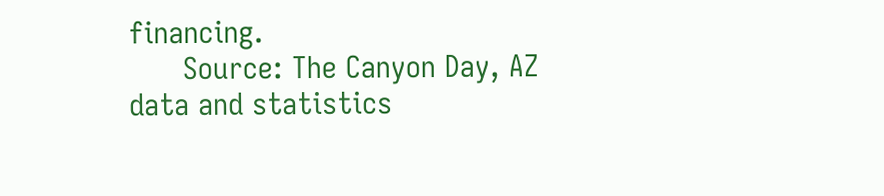financing.
      Source: The Canyon Day, AZ data and statistics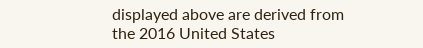displayed above are derived from the 2016 United States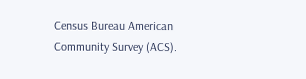Census Bureau American Community Survey (ACS).